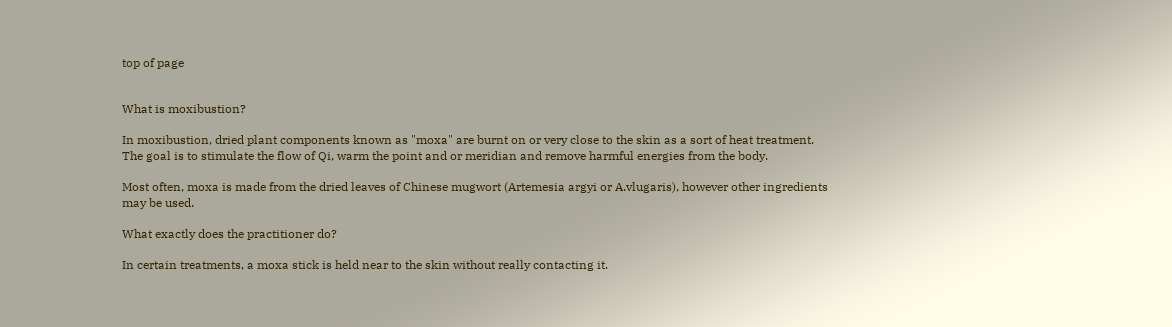top of page


What is moxibustion?

In moxibustion, dried plant components known as "moxa" are burnt on or very close to the skin as a sort of heat treatment. The goal is to stimulate the flow of Qi, warm the point and or meridian and remove harmful energies from the body.

Most often, moxa is made from the dried leaves of Chinese mugwort (Artemesia argyi or A.vlugaris), however other ingredients may be used.

What exactly does the practitioner do?

In certain treatments, a moxa stick is held near to the skin without really contacting it.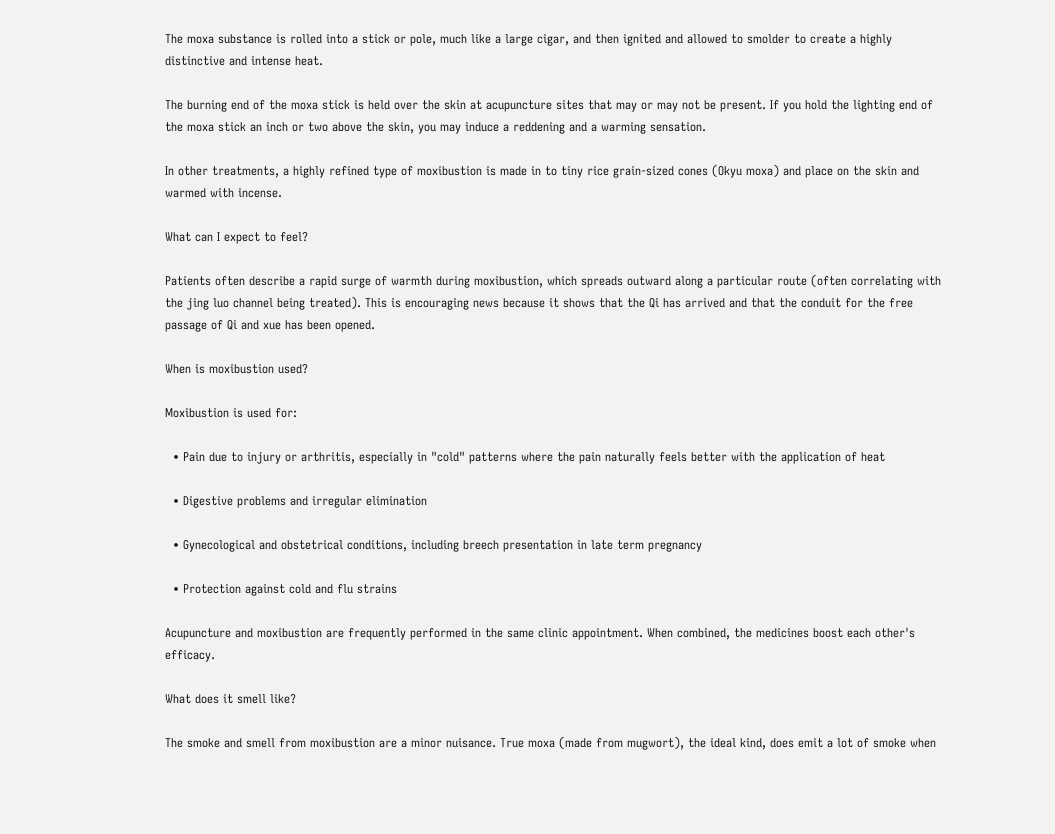The moxa substance is rolled into a stick or pole, much like a large cigar, and then ignited and allowed to smolder to create a highly distinctive and intense heat.

The burning end of the moxa stick is held over the skin at acupuncture sites that may or may not be present. If you hold the lighting end of the moxa stick an inch or two above the skin, you may induce a reddening and a warming sensation.

In other treatments, a highly refined type of moxibustion is made in to tiny rice grain-sized cones (Okyu moxa) and place on the skin and warmed with incense.

What can I expect to feel?

Patients often describe a rapid surge of warmth during moxibustion, which spreads outward along a particular route (often correlating with the jing luo channel being treated). This is encouraging news because it shows that the Qi has arrived and that the conduit for the free passage of Qi and xue has been opened.

When is moxibustion used?

Moxibustion is used for:

  • Pain due to injury or arthritis, especially in "cold" patterns where the pain naturally feels better with the application of heat

  • Digestive problems and irregular elimination

  • Gynecological and obstetrical conditions, including breech presentation in late term pregnancy

  • Protection against cold and flu strains

Acupuncture and moxibustion are frequently performed in the same clinic appointment. When combined, the medicines boost each other's efficacy.

What does it smell like?

The smoke and smell from moxibustion are a minor nuisance. True moxa (made from mugwort), the ideal kind, does emit a lot of smoke when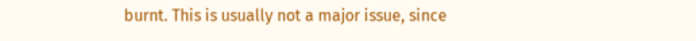burnt. This is usually not a major issue, since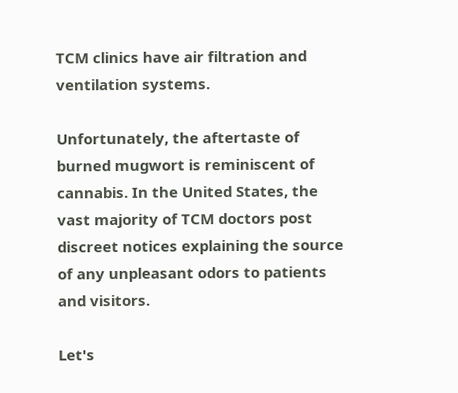TCM clinics have air filtration and ventilation systems.

Unfortunately, the aftertaste of burned mugwort is reminiscent of cannabis. In the United States, the vast majority of TCM doctors post discreet notices explaining the source of any unpleasant odors to patients and visitors.

Let's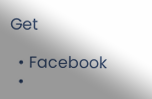Get

  • Facebook
  •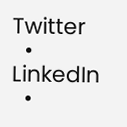Twitter
  • LinkedIn
  •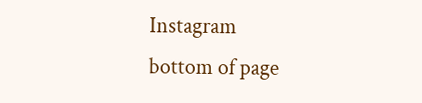Instagram
bottom of page